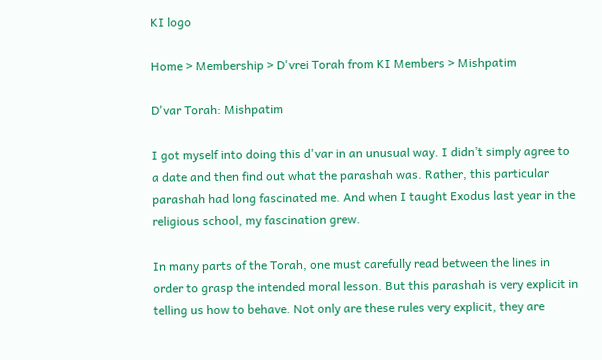KI logo

Home > Membership > D'vrei Torah from KI Members > Mishpatim

D'var Torah: Mishpatim

I got myself into doing this d'var in an unusual way. I didn’t simply agree to a date and then find out what the parashah was. Rather, this particular parashah had long fascinated me. And when I taught Exodus last year in the religious school, my fascination grew.

In many parts of the Torah, one must carefully read between the lines in order to grasp the intended moral lesson. But this parashah is very explicit in telling us how to behave. Not only are these rules very explicit, they are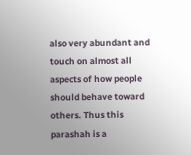also very abundant and touch on almost all aspects of how people should behave toward others. Thus this parashah is a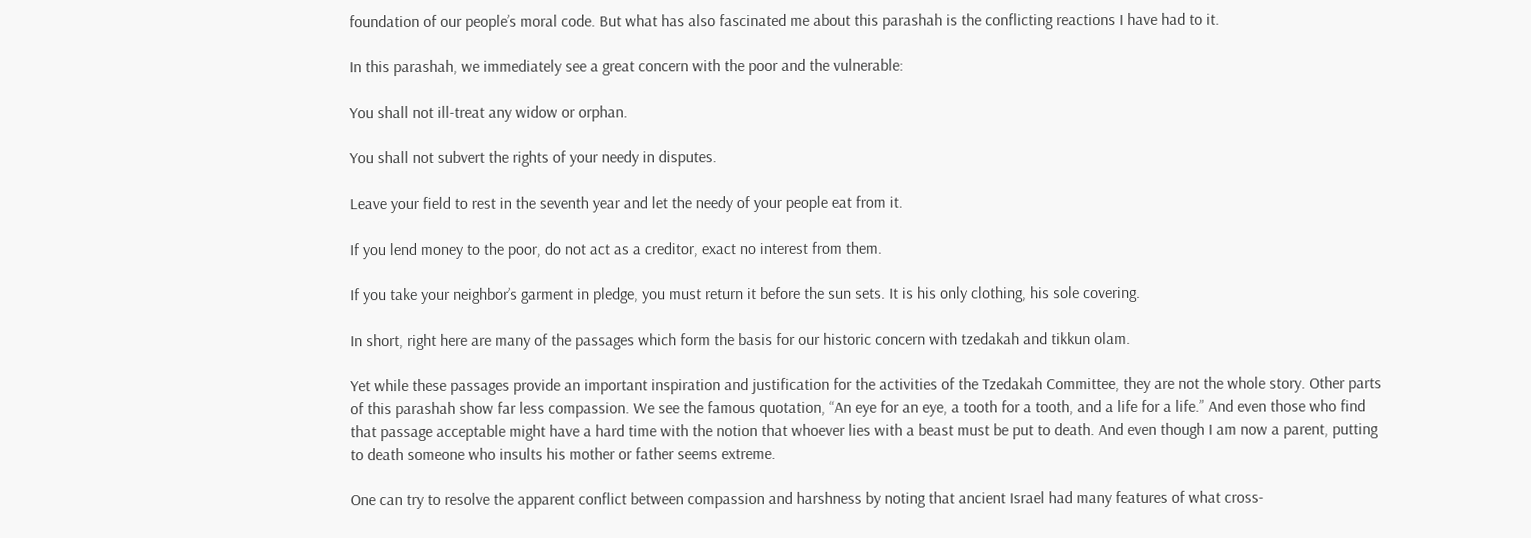foundation of our people’s moral code. But what has also fascinated me about this parashah is the conflicting reactions I have had to it.

In this parashah, we immediately see a great concern with the poor and the vulnerable:

You shall not ill-treat any widow or orphan.

You shall not subvert the rights of your needy in disputes.

Leave your field to rest in the seventh year and let the needy of your people eat from it.

If you lend money to the poor, do not act as a creditor, exact no interest from them.

If you take your neighbor’s garment in pledge, you must return it before the sun sets. It is his only clothing, his sole covering.

In short, right here are many of the passages which form the basis for our historic concern with tzedakah and tikkun olam.

Yet while these passages provide an important inspiration and justification for the activities of the Tzedakah Committee, they are not the whole story. Other parts of this parashah show far less compassion. We see the famous quotation, “An eye for an eye, a tooth for a tooth, and a life for a life.” And even those who find that passage acceptable might have a hard time with the notion that whoever lies with a beast must be put to death. And even though I am now a parent, putting to death someone who insults his mother or father seems extreme.

One can try to resolve the apparent conflict between compassion and harshness by noting that ancient Israel had many features of what cross-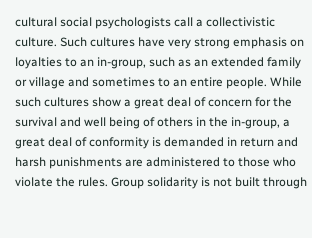cultural social psychologists call a collectivistic culture. Such cultures have very strong emphasis on loyalties to an in-group, such as an extended family or village and sometimes to an entire people. While such cultures show a great deal of concern for the survival and well being of others in the in-group, a great deal of conformity is demanded in return and harsh punishments are administered to those who violate the rules. Group solidarity is not built through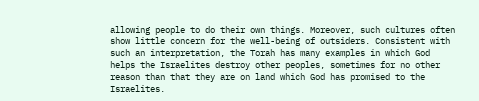allowing people to do their own things. Moreover, such cultures often show little concern for the well-being of outsiders. Consistent with such an interpretation, the Torah has many examples in which God helps the Israelites destroy other peoples, sometimes for no other reason than that they are on land which God has promised to the Israelites.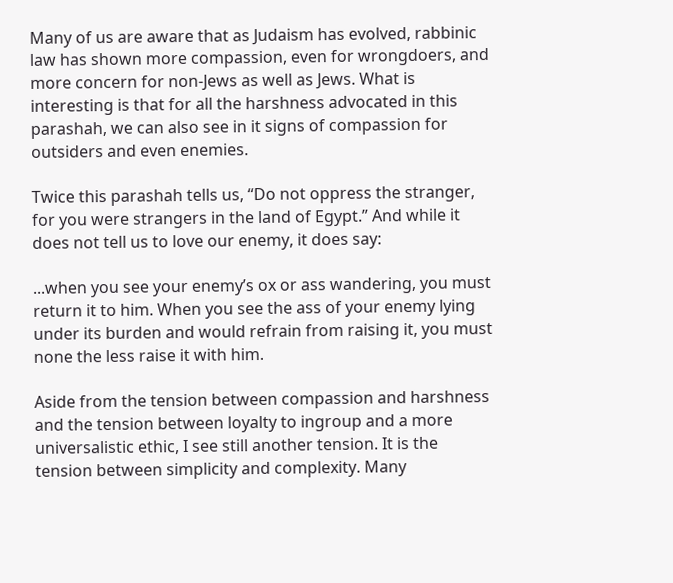Many of us are aware that as Judaism has evolved, rabbinic law has shown more compassion, even for wrongdoers, and more concern for non-Jews as well as Jews. What is interesting is that for all the harshness advocated in this parashah, we can also see in it signs of compassion for outsiders and even enemies.

Twice this parashah tells us, “Do not oppress the stranger, for you were strangers in the land of Egypt.” And while it does not tell us to love our enemy, it does say:

...when you see your enemy’s ox or ass wandering, you must return it to him. When you see the ass of your enemy lying under its burden and would refrain from raising it, you must none the less raise it with him.

Aside from the tension between compassion and harshness and the tension between loyalty to ingroup and a more universalistic ethic, I see still another tension. It is the tension between simplicity and complexity. Many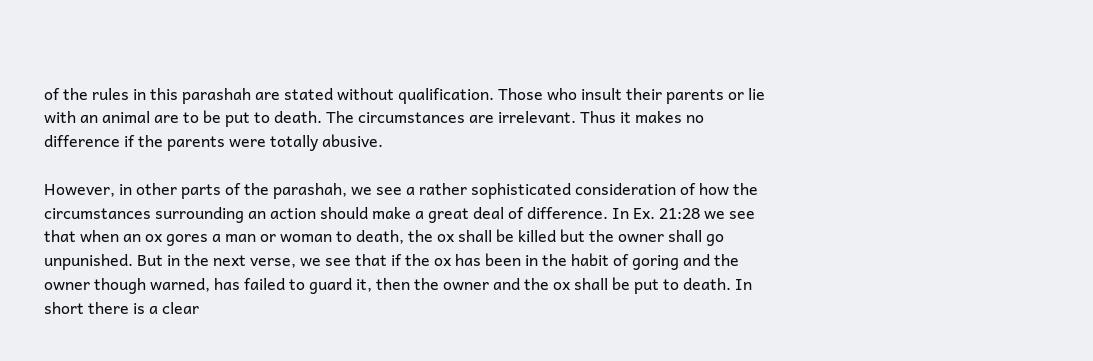of the rules in this parashah are stated without qualification. Those who insult their parents or lie with an animal are to be put to death. The circumstances are irrelevant. Thus it makes no difference if the parents were totally abusive.

However, in other parts of the parashah, we see a rather sophisticated consideration of how the circumstances surrounding an action should make a great deal of difference. In Ex. 21:28 we see that when an ox gores a man or woman to death, the ox shall be killed but the owner shall go unpunished. But in the next verse, we see that if the ox has been in the habit of goring and the owner though warned, has failed to guard it, then the owner and the ox shall be put to death. In short there is a clear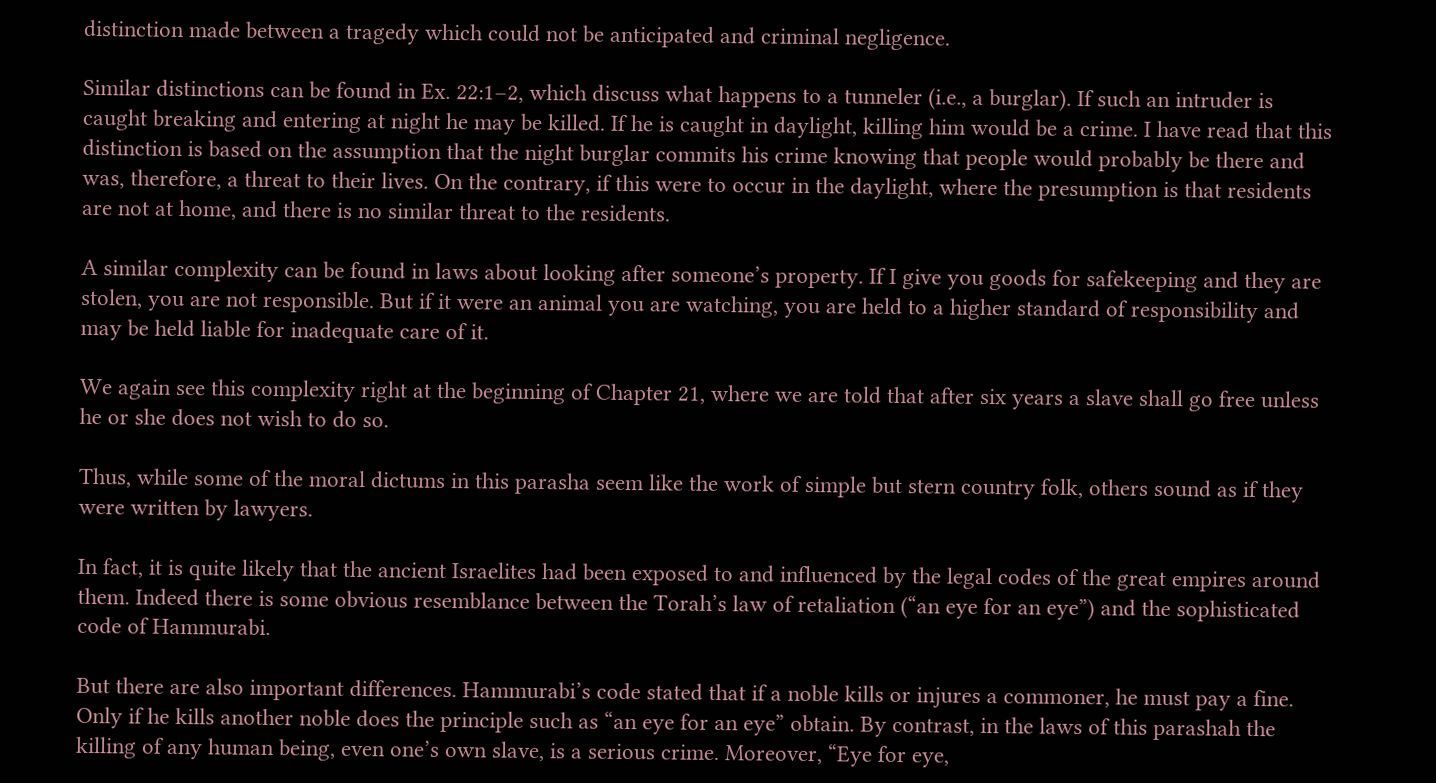distinction made between a tragedy which could not be anticipated and criminal negligence.

Similar distinctions can be found in Ex. 22:1–2, which discuss what happens to a tunneler (i.e., a burglar). If such an intruder is caught breaking and entering at night he may be killed. If he is caught in daylight, killing him would be a crime. I have read that this distinction is based on the assumption that the night burglar commits his crime knowing that people would probably be there and was, therefore, a threat to their lives. On the contrary, if this were to occur in the daylight, where the presumption is that residents are not at home, and there is no similar threat to the residents.

A similar complexity can be found in laws about looking after someone’s property. If I give you goods for safekeeping and they are stolen, you are not responsible. But if it were an animal you are watching, you are held to a higher standard of responsibility and may be held liable for inadequate care of it.

We again see this complexity right at the beginning of Chapter 21, where we are told that after six years a slave shall go free unless he or she does not wish to do so.

Thus, while some of the moral dictums in this parasha seem like the work of simple but stern country folk, others sound as if they were written by lawyers.

In fact, it is quite likely that the ancient Israelites had been exposed to and influenced by the legal codes of the great empires around them. Indeed there is some obvious resemblance between the Torah’s law of retaliation (“an eye for an eye”) and the sophisticated code of Hammurabi.

But there are also important differences. Hammurabi’s code stated that if a noble kills or injures a commoner, he must pay a fine. Only if he kills another noble does the principle such as “an eye for an eye” obtain. By contrast, in the laws of this parashah the killing of any human being, even one’s own slave, is a serious crime. Moreover, “Eye for eye,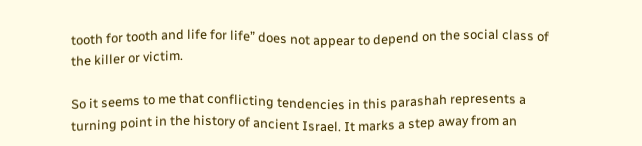tooth for tooth and life for life” does not appear to depend on the social class of the killer or victim.

So it seems to me that conflicting tendencies in this parashah represents a turning point in the history of ancient Israel. It marks a step away from an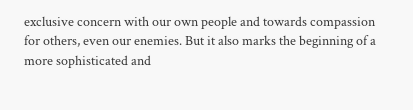exclusive concern with our own people and towards compassion for others, even our enemies. But it also marks the beginning of a more sophisticated and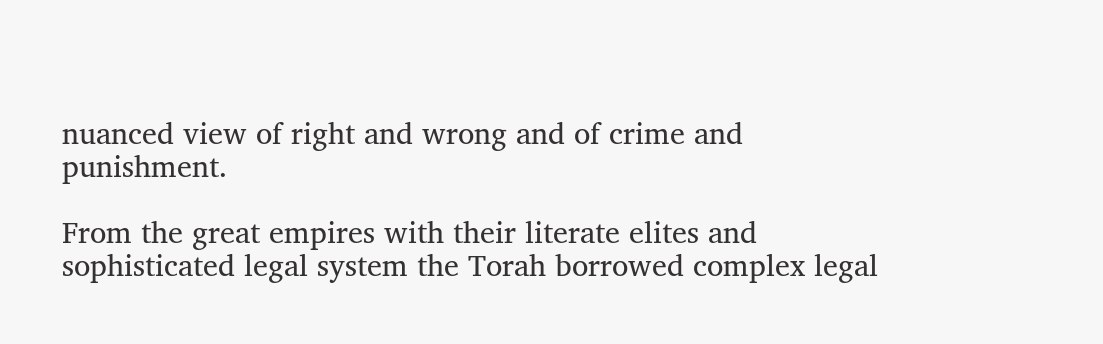nuanced view of right and wrong and of crime and punishment.

From the great empires with their literate elites and sophisticated legal system the Torah borrowed complex legal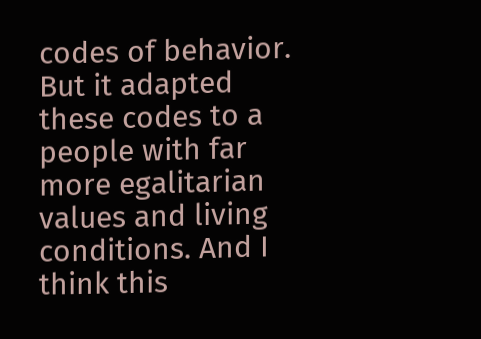codes of behavior. But it adapted these codes to a people with far more egalitarian values and living conditions. And I think this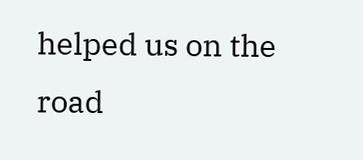helped us on the road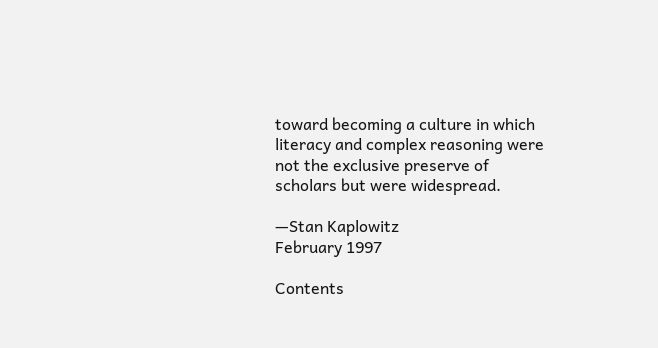toward becoming a culture in which literacy and complex reasoning were not the exclusive preserve of scholars but were widespread.

—Stan Kaplowitz
February 1997

Contents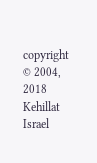copyright © 2004, 2018 Kehillat Israel